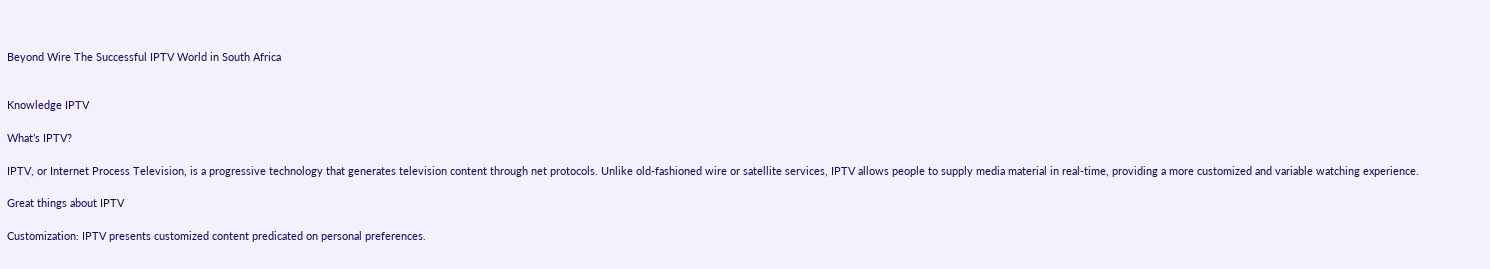Beyond Wire The Successful IPTV World in South Africa


Knowledge IPTV

What’s IPTV?

IPTV, or Internet Process Television, is a progressive technology that generates television content through net protocols. Unlike old-fashioned wire or satellite services, IPTV allows people to supply media material in real-time, providing a more customized and variable watching experience.

Great things about IPTV

Customization: IPTV presents customized content predicated on personal preferences.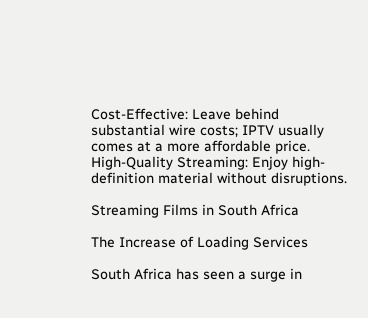Cost-Effective: Leave behind substantial wire costs; IPTV usually comes at a more affordable price.
High-Quality Streaming: Enjoy high-definition material without disruptions.

Streaming Films in South Africa

The Increase of Loading Services

South Africa has seen a surge in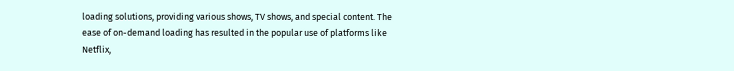loading solutions, providing various shows, TV shows, and special content. The ease of on-demand loading has resulted in the popular use of platforms like Netflix,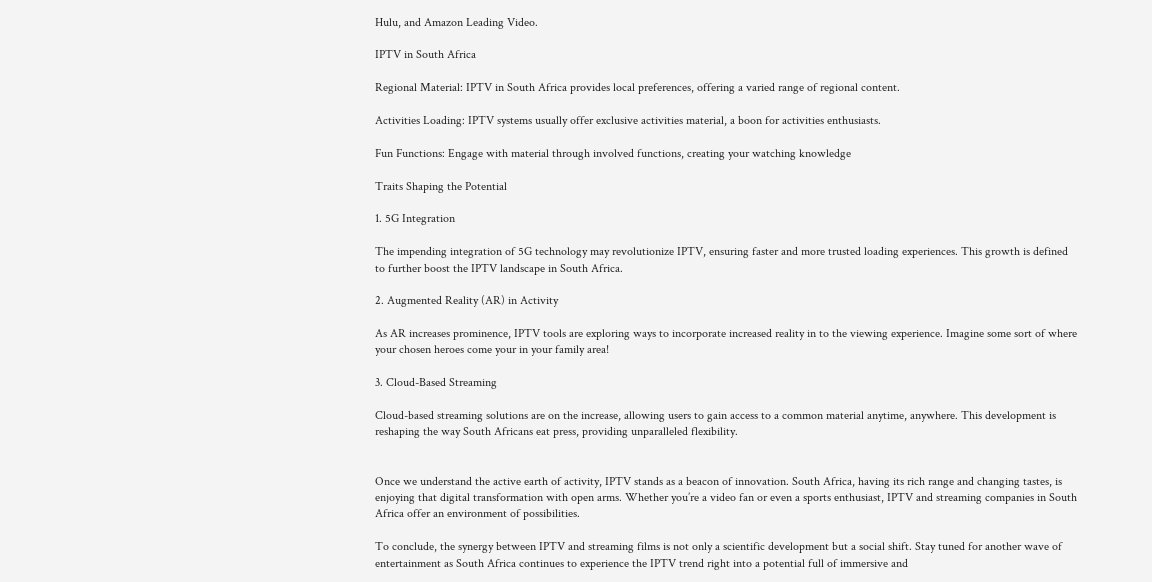Hulu, and Amazon Leading Video.

IPTV in South Africa

Regional Material: IPTV in South Africa provides local preferences, offering a varied range of regional content.

Activities Loading: IPTV systems usually offer exclusive activities material, a boon for activities enthusiasts.

Fun Functions: Engage with material through involved functions, creating your watching knowledge

Traits Shaping the Potential

1. 5G Integration

The impending integration of 5G technology may revolutionize IPTV, ensuring faster and more trusted loading experiences. This growth is defined to further boost the IPTV landscape in South Africa.

2. Augmented Reality (AR) in Activity

As AR increases prominence, IPTV tools are exploring ways to incorporate increased reality in to the viewing experience. Imagine some sort of where your chosen heroes come your in your family area!

3. Cloud-Based Streaming

Cloud-based streaming solutions are on the increase, allowing users to gain access to a common material anytime, anywhere. This development is reshaping the way South Africans eat press, providing unparalleled flexibility.


Once we understand the active earth of activity, IPTV stands as a beacon of innovation. South Africa, having its rich range and changing tastes, is enjoying that digital transformation with open arms. Whether you’re a video fan or even a sports enthusiast, IPTV and streaming companies in South Africa offer an environment of possibilities.

To conclude, the synergy between IPTV and streaming films is not only a scientific development but a social shift. Stay tuned for another wave of entertainment as South Africa continues to experience the IPTV trend right into a potential full of immersive and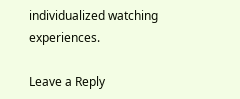individualized watching experiences.

Leave a Reply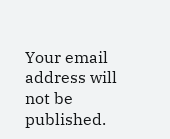Your email address will not be published.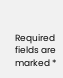Required fields are marked *